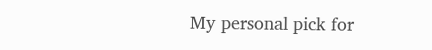My personal pick for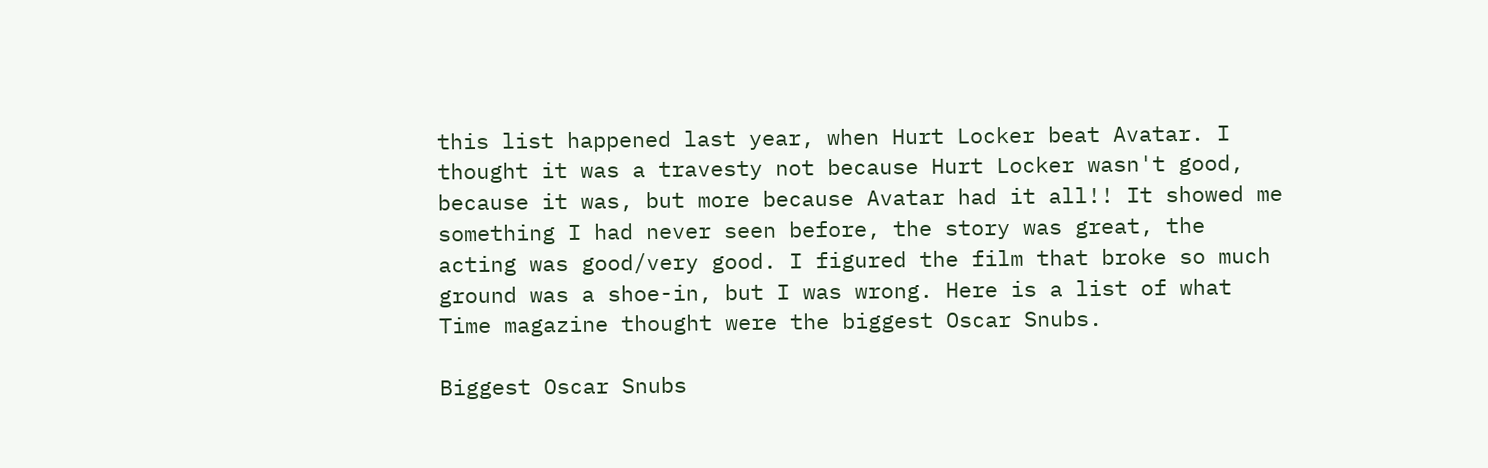this list happened last year, when Hurt Locker beat Avatar. I thought it was a travesty not because Hurt Locker wasn't good, because it was, but more because Avatar had it all!! It showed me something I had never seen before, the story was great, the acting was good/very good. I figured the film that broke so much ground was a shoe-in, but I was wrong. Here is a list of what Time magazine thought were the biggest Oscar Snubs.

Biggest Oscar Snubs